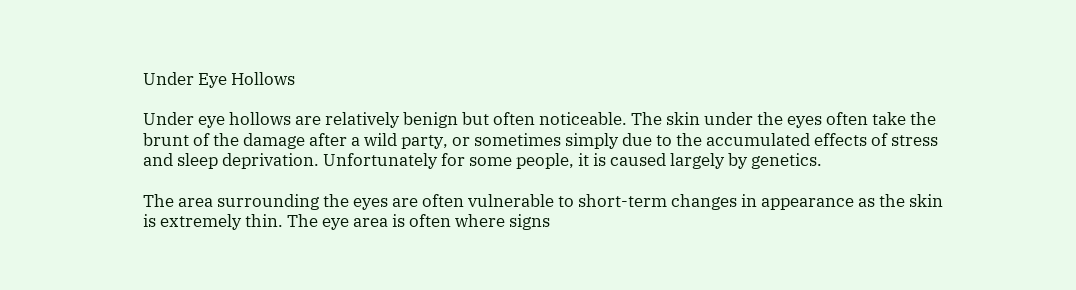Under Eye Hollows

Under eye hollows are relatively benign but often noticeable. The skin under the eyes often take the brunt of the damage after a wild party, or sometimes simply due to the accumulated effects of stress and sleep deprivation. Unfortunately for some people, it is caused largely by genetics.

The area surrounding the eyes are often vulnerable to short-term changes in appearance as the skin is extremely thin. The eye area is often where signs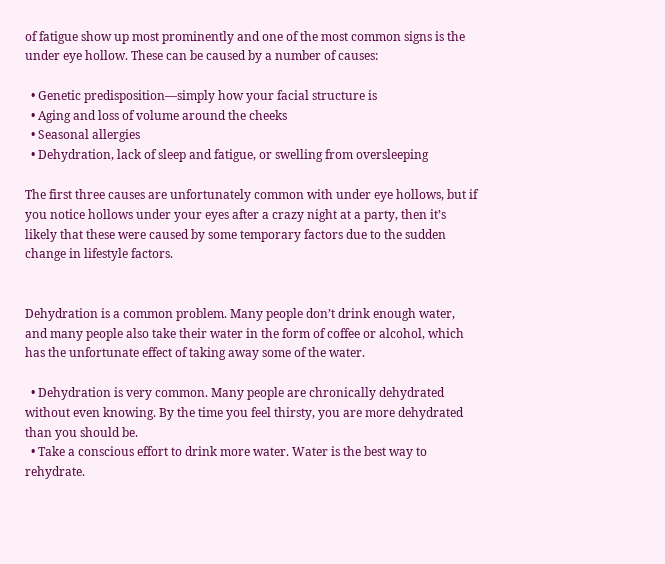of fatigue show up most prominently and one of the most common signs is the under eye hollow. These can be caused by a number of causes:

  • Genetic predisposition—simply how your facial structure is
  • Aging and loss of volume around the cheeks
  • Seasonal allergies
  • Dehydration, lack of sleep and fatigue, or swelling from oversleeping

The first three causes are unfortunately common with under eye hollows, but if you notice hollows under your eyes after a crazy night at a party, then it’s likely that these were caused by some temporary factors due to the sudden change in lifestyle factors.


Dehydration is a common problem. Many people don’t drink enough water, and many people also take their water in the form of coffee or alcohol, which has the unfortunate effect of taking away some of the water.

  • Dehydration is very common. Many people are chronically dehydrated without even knowing. By the time you feel thirsty, you are more dehydrated than you should be.
  • Take a conscious effort to drink more water. Water is the best way to rehydrate.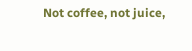Not coffee, not juice,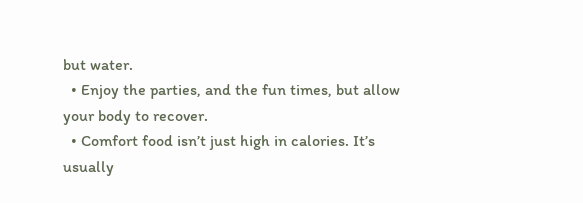but water.
  • Enjoy the parties, and the fun times, but allow your body to recover.
  • Comfort food isn’t just high in calories. It’s usually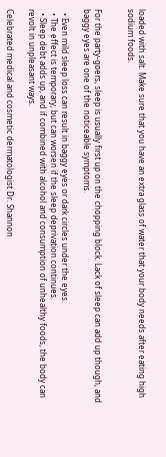loaded with salt. Make sure that you have an extra glass of water that your body needs after eating high sodium foods.


For the party-goers, sleep is usually first up on the chopping block. Lack of sleep can add up though, and baggy eyes are one of the noticeable symptoms.

  • Even mild sleep loss can result in baggy eyes or dark circles under the eyes.
  • The effect is temporary, but can worsen if the sleep deprivation continues.
  • Sleep debt adds up, and if combined with alcohol and consumption of unhealthy foods, the body can revolt in unpleasant ways.

Celebrated medical and cosmetic dermatologist Dr. Shannon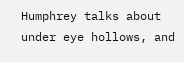Humphrey talks about under eye hollows, and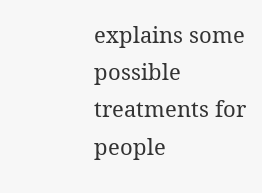explains some possible treatments for people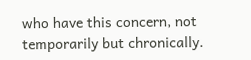who have this concern, not temporarily but chronically.